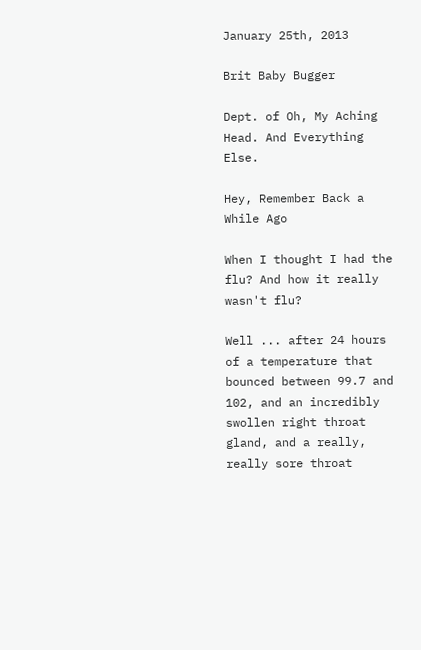January 25th, 2013

Brit Baby Bugger

Dept. of Oh, My Aching Head. And Everything Else.

Hey, Remember Back a While Ago

When I thought I had the flu? And how it really wasn't flu?

Well ... after 24 hours of a temperature that bounced between 99.7 and 102, and an incredibly swollen right throat gland, and a really, really sore throat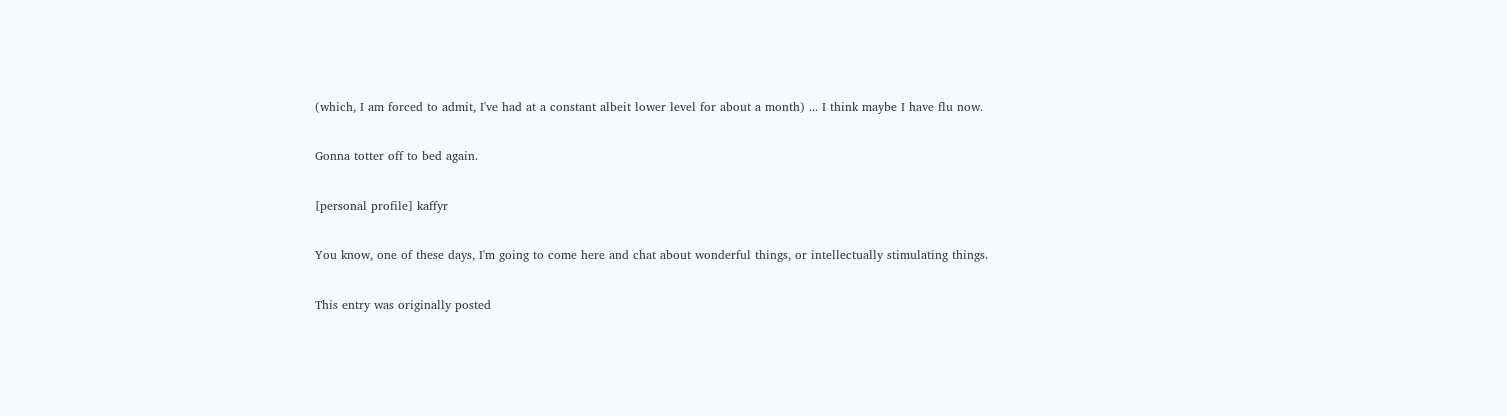(which, I am forced to admit, I've had at a constant albeit lower level for about a month) ... I think maybe I have flu now.

Gonna totter off to bed again.

[personal profile] kaffyr

You know, one of these days, I'm going to come here and chat about wonderful things, or intellectually stimulating things.

This entry was originally posted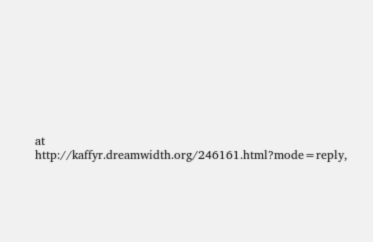at http://kaffyr.dreamwidth.org/246161.html?mode=reply,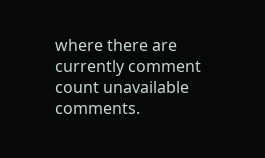where there are currently comment count unavailable comments.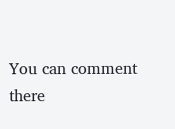You can comment there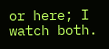or here; I watch both.